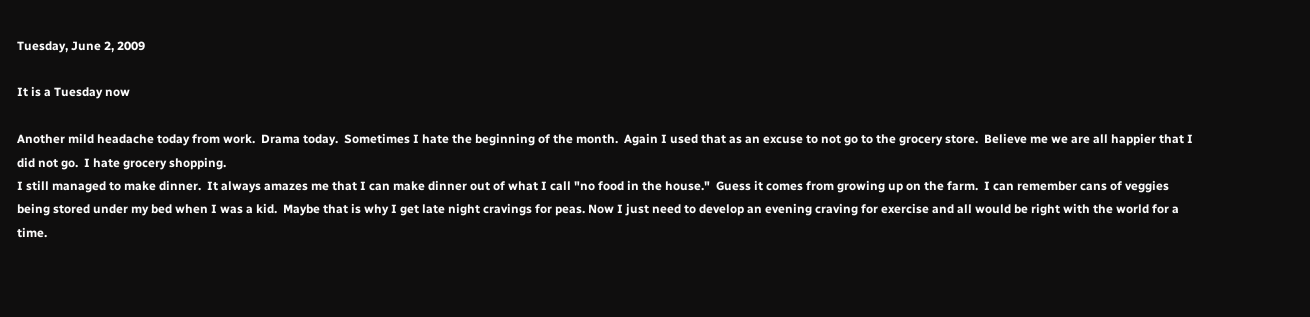Tuesday, June 2, 2009

It is a Tuesday now

Another mild headache today from work.  Drama today.  Sometimes I hate the beginning of the month.  Again I used that as an excuse to not go to the grocery store.  Believe me we are all happier that I did not go.  I hate grocery shopping.
I still managed to make dinner.  It always amazes me that I can make dinner out of what I call "no food in the house."  Guess it comes from growing up on the farm.  I can remember cans of veggies being stored under my bed when I was a kid.  Maybe that is why I get late night cravings for peas. Now I just need to develop an evening craving for exercise and all would be right with the world for a time.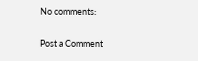No comments:

Post a Comment